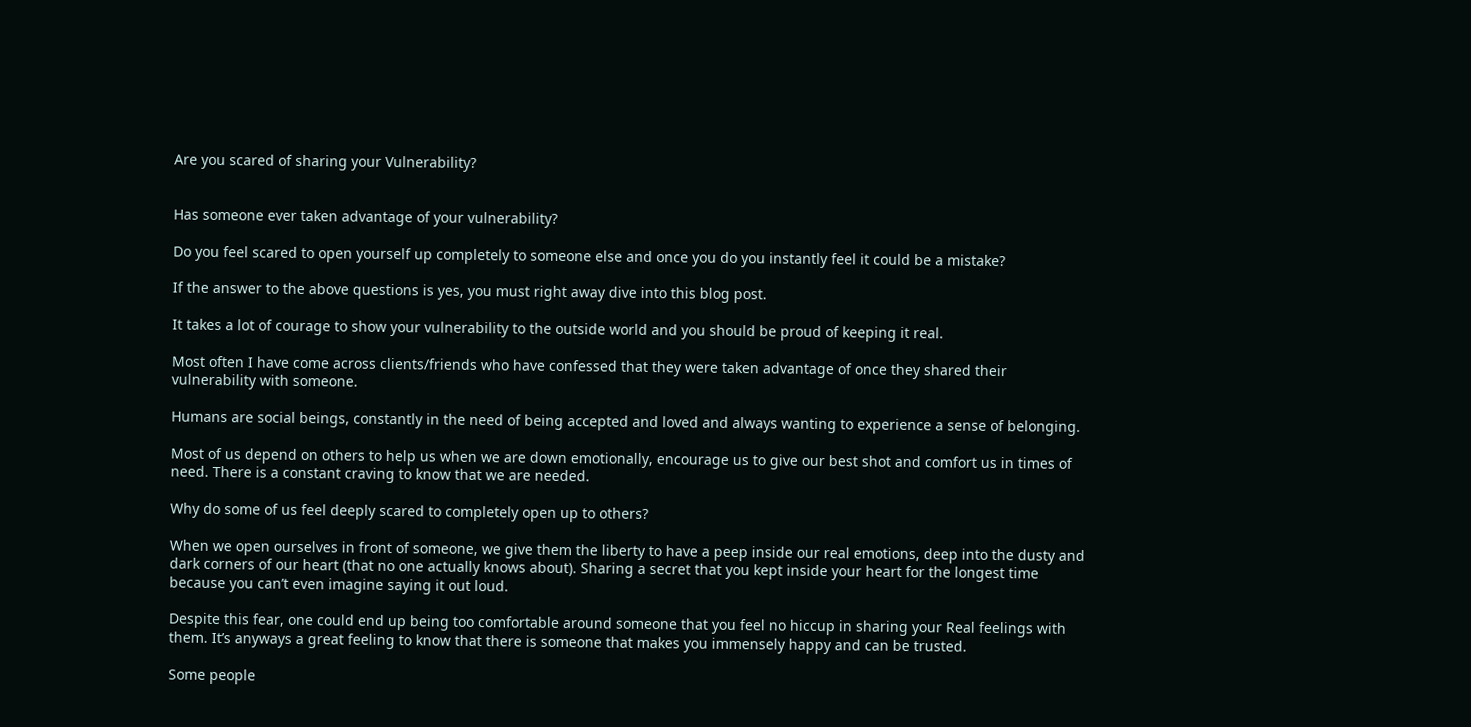Are you scared of sharing your Vulnerability?


Has someone ever taken advantage of your vulnerability?

Do you feel scared to open yourself up completely to someone else and once you do you instantly feel it could be a mistake?

If the answer to the above questions is yes, you must right away dive into this blog post.

It takes a lot of courage to show your vulnerability to the outside world and you should be proud of keeping it real.

Most often I have come across clients/friends who have confessed that they were taken advantage of once they shared their vulnerability with someone.

Humans are social beings, constantly in the need of being accepted and loved and always wanting to experience a sense of belonging.

Most of us depend on others to help us when we are down emotionally, encourage us to give our best shot and comfort us in times of need. There is a constant craving to know that we are needed.

Why do some of us feel deeply scared to completely open up to others?

When we open ourselves in front of someone, we give them the liberty to have a peep inside our real emotions, deep into the dusty and dark corners of our heart (that no one actually knows about). Sharing a secret that you kept inside your heart for the longest time because you can’t even imagine saying it out loud.

Despite this fear, one could end up being too comfortable around someone that you feel no hiccup in sharing your Real feelings with them. It’s anyways a great feeling to know that there is someone that makes you immensely happy and can be trusted.

Some people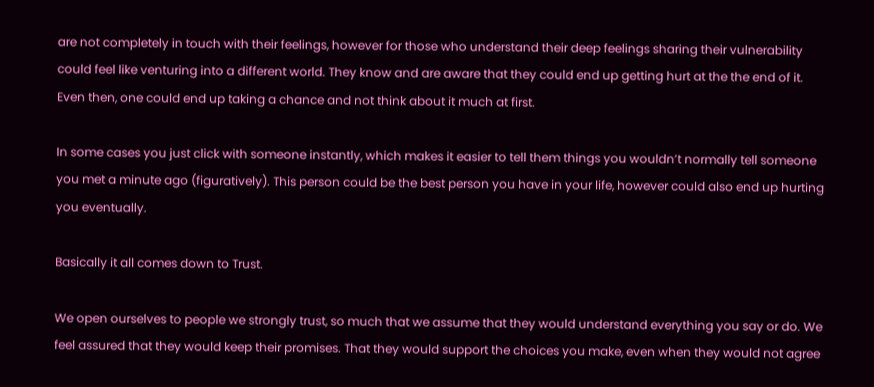are not completely in touch with their feelings, however for those who understand their deep feelings sharing their vulnerability could feel like venturing into a different world. They know and are aware that they could end up getting hurt at the the end of it. Even then, one could end up taking a chance and not think about it much at first.

In some cases you just click with someone instantly, which makes it easier to tell them things you wouldn’t normally tell someone you met a minute ago (figuratively). This person could be the best person you have in your life, however could also end up hurting you eventually.

Basically it all comes down to Trust.

We open ourselves to people we strongly trust, so much that we assume that they would understand everything you say or do. We feel assured that they would keep their promises. That they would support the choices you make, even when they would not agree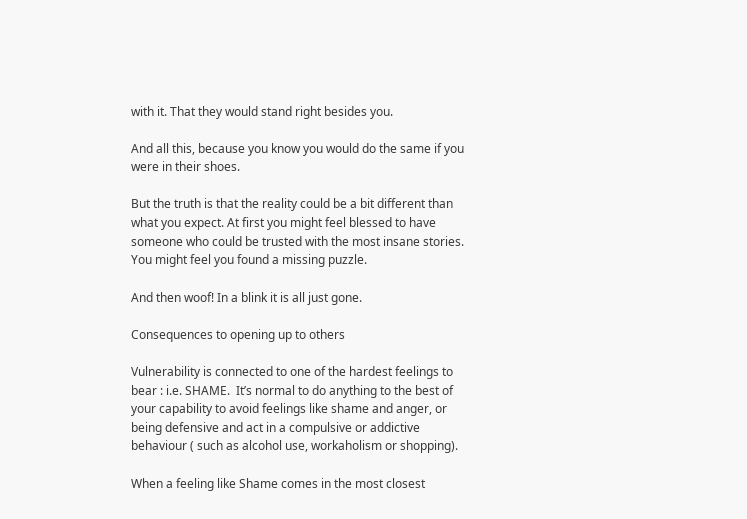with it. That they would stand right besides you.

And all this, because you know you would do the same if you were in their shoes.

But the truth is that the reality could be a bit different than what you expect. At first you might feel blessed to have someone who could be trusted with the most insane stories. You might feel you found a missing puzzle.

And then woof! In a blink it is all just gone.

Consequences to opening up to others

Vulnerability is connected to one of the hardest feelings to bear : i.e. SHAME.  It’s normal to do anything to the best of your capability to avoid feelings like shame and anger, or being defensive and act in a compulsive or addictive behaviour ( such as alcohol use, workaholism or shopping).

When a feeling like Shame comes in the most closest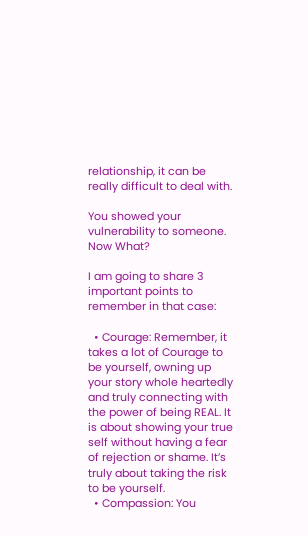relationship, it can be really difficult to deal with.

You showed your vulnerability to someone. Now What?

I am going to share 3 important points to remember in that case:

  • Courage: Remember, it takes a lot of Courage to be yourself, owning up your story whole heartedly and truly connecting with the power of being REAL. It is about showing your true self without having a fear of rejection or shame. It’s truly about taking the risk to be yourself.
  • Compassion: You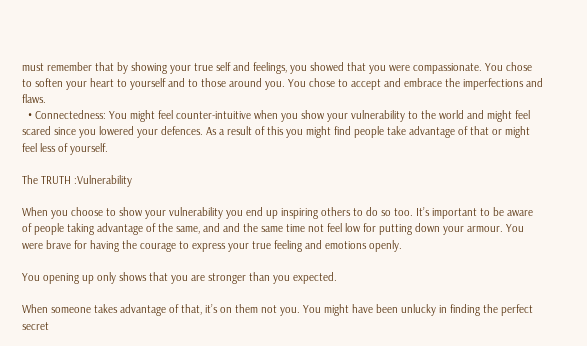must remember that by showing your true self and feelings, you showed that you were compassionate. You chose to soften your heart to yourself and to those around you. You chose to accept and embrace the imperfections and flaws.
  • Connectedness: You might feel counter-intuitive when you show your vulnerability to the world and might feel scared since you lowered your defences. As a result of this you might find people take advantage of that or might feel less of yourself.

The TRUTH :Vulnerability

When you choose to show your vulnerability you end up inspiring others to do so too. It’s important to be aware of people taking advantage of the same, and and the same time not feel low for putting down your armour. You were brave for having the courage to express your true feeling and emotions openly.

You opening up only shows that you are stronger than you expected.

When someone takes advantage of that, it’s on them not you. You might have been unlucky in finding the perfect secret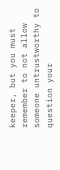keeper, but you must remember to not allow someone untrustworthy to question your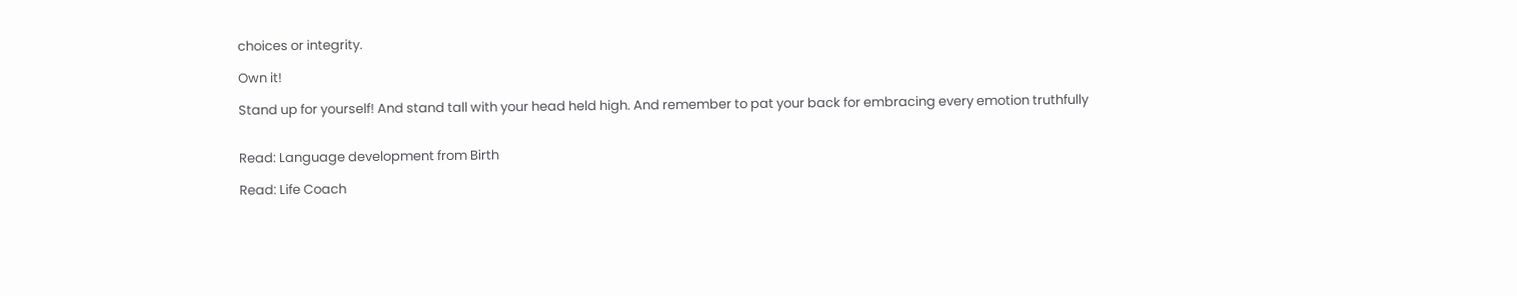choices or integrity.

Own it!

Stand up for yourself! And stand tall with your head held high. And remember to pat your back for embracing every emotion truthfully


Read: Language development from Birth

Read: Life Coach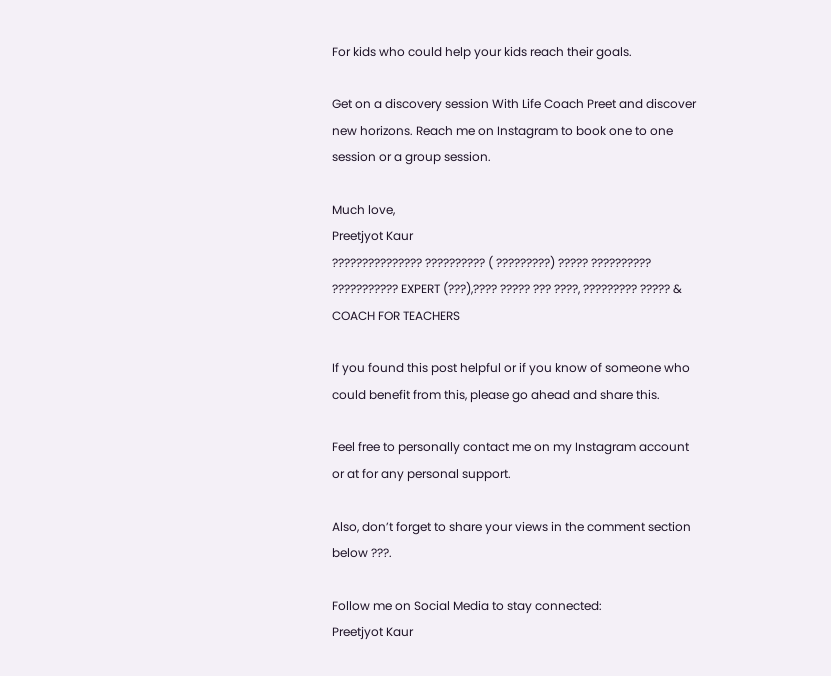For kids who could help your kids reach their goals.

Get on a discovery session With Life Coach Preet and discover new horizons. Reach me on Instagram to book one to one session or a group session.

Much love,
Preetjyot Kaur
??????????????? ?????????? ( ?????????) ????? ?????????? ??????????? EXPERT (???),???? ????? ??? ????, ????????? ????? & COACH FOR TEACHERS

If you found this post helpful or if you know of someone who could benefit from this, please go ahead and share this.

Feel free to personally contact me on my Instagram account or at for any personal support.

Also, don’t forget to share your views in the comment section below ???.

Follow me on Social Media to stay connected:
Preetjyot Kaur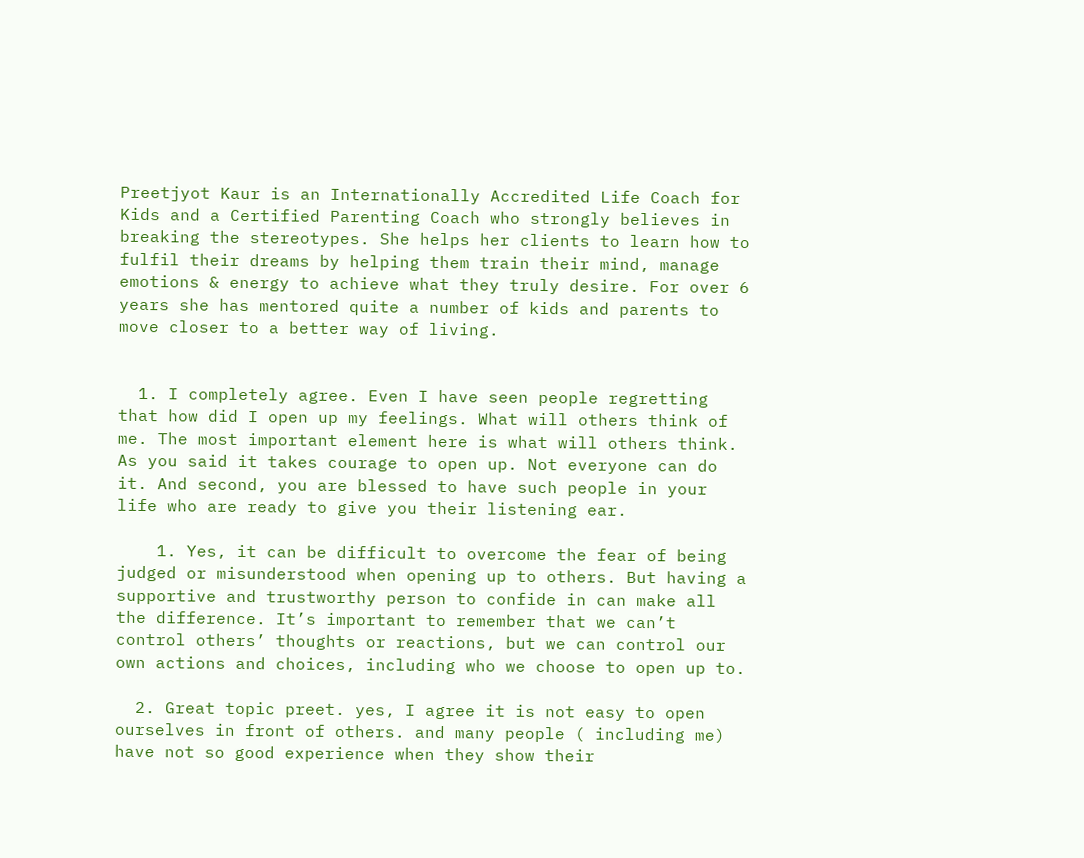Preetjyot Kaur is an Internationally Accredited Life Coach for Kids and a Certified Parenting Coach who strongly believes in breaking the stereotypes. She helps her clients to learn how to fulfil their dreams by helping them train their mind, manage emotions & energy to achieve what they truly desire. For over 6 years she has mentored quite a number of kids and parents to move closer to a better way of living.


  1. I completely agree. Even I have seen people regretting that how did I open up my feelings. What will others think of me. The most important element here is what will others think. As you said it takes courage to open up. Not everyone can do it. And second, you are blessed to have such people in your life who are ready to give you their listening ear.

    1. Yes, it can be difficult to overcome the fear of being judged or misunderstood when opening up to others. But having a supportive and trustworthy person to confide in can make all the difference. It’s important to remember that we can’t control others’ thoughts or reactions, but we can control our own actions and choices, including who we choose to open up to.

  2. Great topic preet. yes, I agree it is not easy to open ourselves in front of others. and many people ( including me) have not so good experience when they show their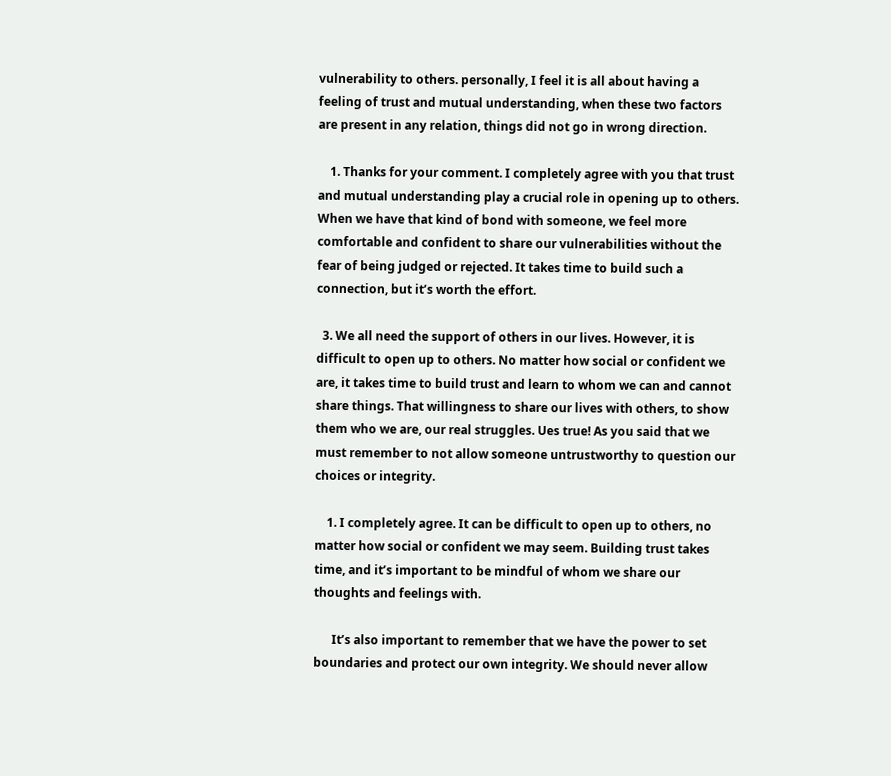vulnerability to others. personally, I feel it is all about having a feeling of trust and mutual understanding, when these two factors are present in any relation, things did not go in wrong direction.

    1. Thanks for your comment. I completely agree with you that trust and mutual understanding play a crucial role in opening up to others. When we have that kind of bond with someone, we feel more comfortable and confident to share our vulnerabilities without the fear of being judged or rejected. It takes time to build such a connection, but it’s worth the effort.

  3. We all need the support of others in our lives. However, it is difficult to open up to others. No matter how social or confident we are, it takes time to build trust and learn to whom we can and cannot share things. That willingness to share our lives with others, to show them who we are, our real struggles. Ues true! As you said that we must remember to not allow someone untrustworthy to question our choices or integrity.

    1. I completely agree. It can be difficult to open up to others, no matter how social or confident we may seem. Building trust takes time, and it’s important to be mindful of whom we share our thoughts and feelings with.

      It’s also important to remember that we have the power to set boundaries and protect our own integrity. We should never allow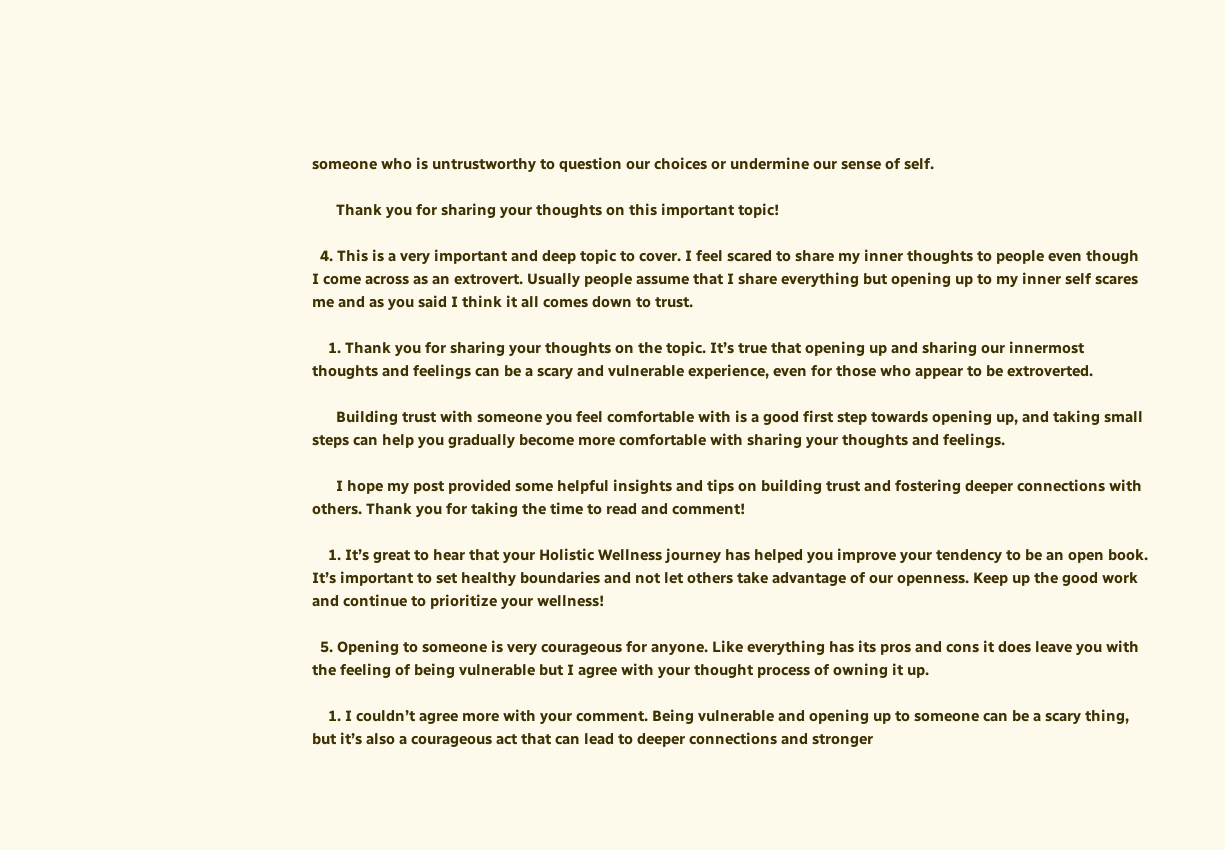someone who is untrustworthy to question our choices or undermine our sense of self.

      Thank you for sharing your thoughts on this important topic!

  4. This is a very important and deep topic to cover. I feel scared to share my inner thoughts to people even though I come across as an extrovert. Usually people assume that I share everything but opening up to my inner self scares me and as you said I think it all comes down to trust.

    1. Thank you for sharing your thoughts on the topic. It’s true that opening up and sharing our innermost thoughts and feelings can be a scary and vulnerable experience, even for those who appear to be extroverted.

      Building trust with someone you feel comfortable with is a good first step towards opening up, and taking small steps can help you gradually become more comfortable with sharing your thoughts and feelings.

      I hope my post provided some helpful insights and tips on building trust and fostering deeper connections with others. Thank you for taking the time to read and comment!

    1. It’s great to hear that your Holistic Wellness journey has helped you improve your tendency to be an open book. It’s important to set healthy boundaries and not let others take advantage of our openness. Keep up the good work and continue to prioritize your wellness!

  5. Opening to someone is very courageous for anyone. Like everything has its pros and cons it does leave you with the feeling of being vulnerable but I agree with your thought process of owning it up.

    1. I couldn’t agree more with your comment. Being vulnerable and opening up to someone can be a scary thing, but it’s also a courageous act that can lead to deeper connections and stronger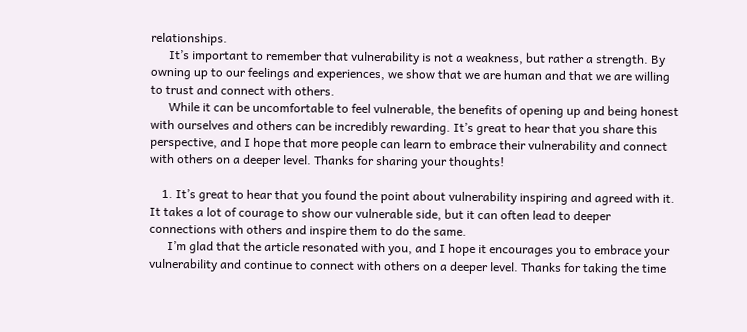relationships.
      It’s important to remember that vulnerability is not a weakness, but rather a strength. By owning up to our feelings and experiences, we show that we are human and that we are willing to trust and connect with others.
      While it can be uncomfortable to feel vulnerable, the benefits of opening up and being honest with ourselves and others can be incredibly rewarding. It’s great to hear that you share this perspective, and I hope that more people can learn to embrace their vulnerability and connect with others on a deeper level. Thanks for sharing your thoughts!

    1. It’s great to hear that you found the point about vulnerability inspiring and agreed with it. It takes a lot of courage to show our vulnerable side, but it can often lead to deeper connections with others and inspire them to do the same.
      I’m glad that the article resonated with you, and I hope it encourages you to embrace your vulnerability and continue to connect with others on a deeper level. Thanks for taking the time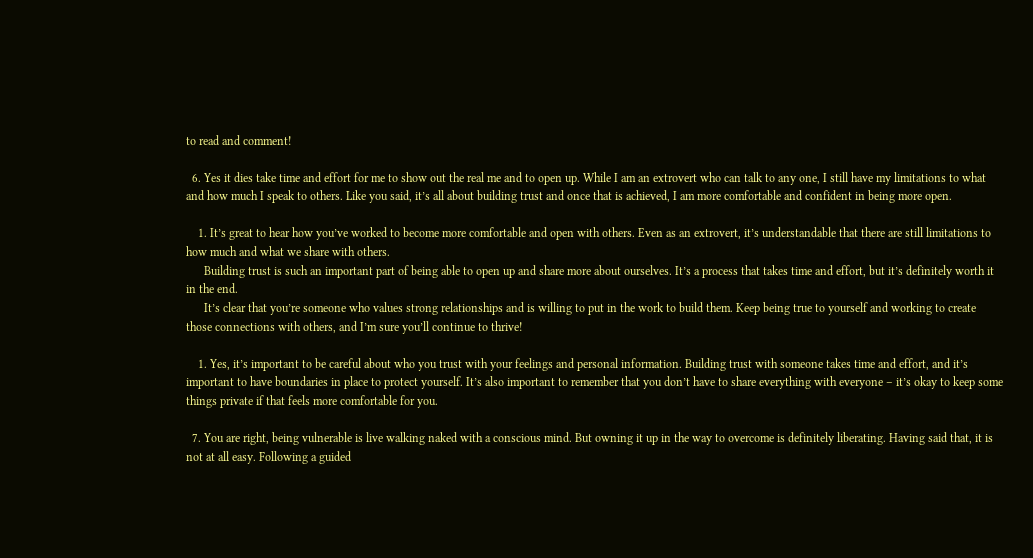to read and comment!

  6. Yes it dies take time and effort for me to show out the real me and to open up. While I am an extrovert who can talk to any one, I still have my limitations to what and how much I speak to others. Like you said, it’s all about building trust and once that is achieved, I am more comfortable and confident in being more open.

    1. It’s great to hear how you’ve worked to become more comfortable and open with others. Even as an extrovert, it’s understandable that there are still limitations to how much and what we share with others.
      Building trust is such an important part of being able to open up and share more about ourselves. It’s a process that takes time and effort, but it’s definitely worth it in the end.
      It’s clear that you’re someone who values strong relationships and is willing to put in the work to build them. Keep being true to yourself and working to create those connections with others, and I’m sure you’ll continue to thrive!

    1. Yes, it’s important to be careful about who you trust with your feelings and personal information. Building trust with someone takes time and effort, and it’s important to have boundaries in place to protect yourself. It’s also important to remember that you don’t have to share everything with everyone – it’s okay to keep some things private if that feels more comfortable for you.

  7. You are right, being vulnerable is live walking naked with a conscious mind. But owning it up in the way to overcome is definitely liberating. Having said that, it is not at all easy. Following a guided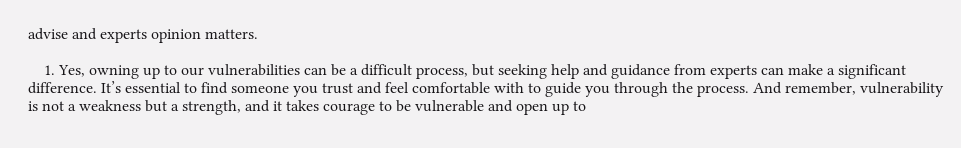advise and experts opinion matters.

    1. Yes, owning up to our vulnerabilities can be a difficult process, but seeking help and guidance from experts can make a significant difference. It’s essential to find someone you trust and feel comfortable with to guide you through the process. And remember, vulnerability is not a weakness but a strength, and it takes courage to be vulnerable and open up to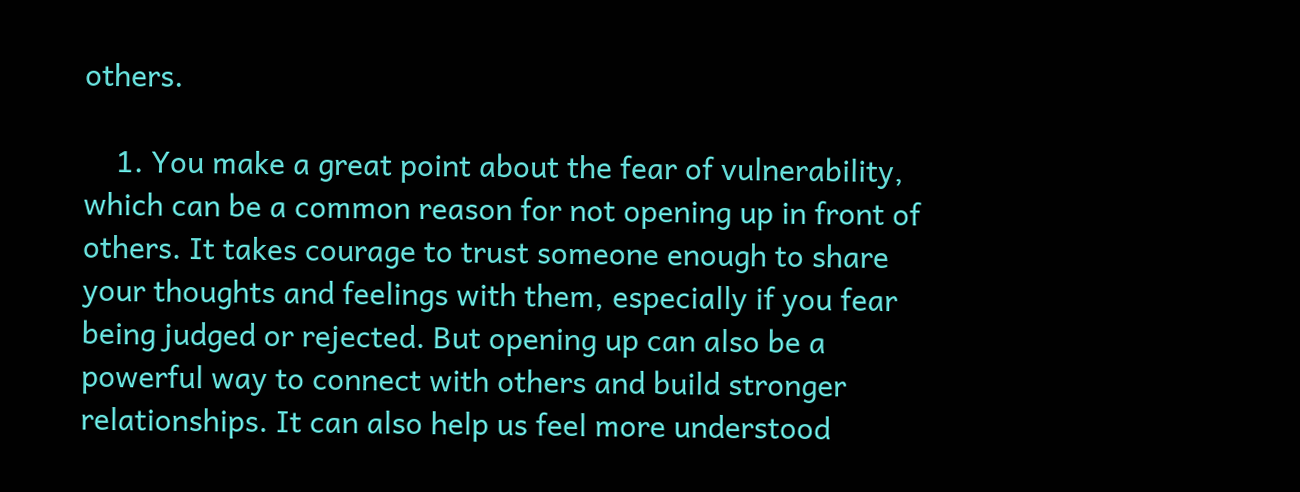others.

    1. You make a great point about the fear of vulnerability, which can be a common reason for not opening up in front of others. It takes courage to trust someone enough to share your thoughts and feelings with them, especially if you fear being judged or rejected. But opening up can also be a powerful way to connect with others and build stronger relationships. It can also help us feel more understood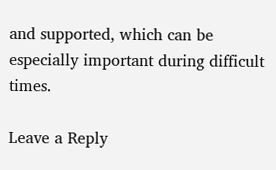and supported, which can be especially important during difficult times.

Leave a Reply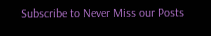Subscribe to Never Miss our Posts